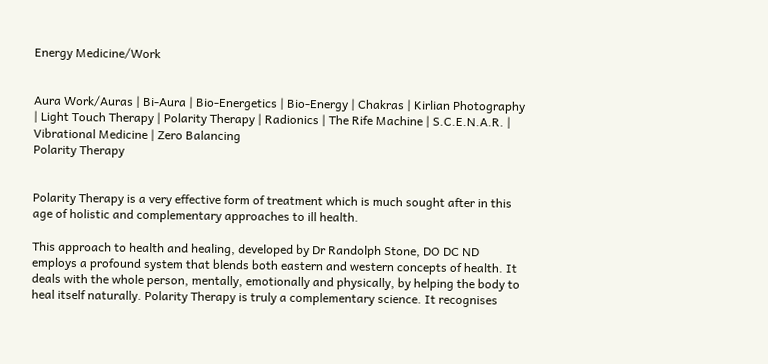Energy Medicine/Work


Aura Work/Auras | Bi-Aura | Bio-Energetics | Bio-Energy | Chakras | Kirlian Photography | Light Touch Therapy | Polarity Therapy | Radionics | The Rife Machine | S.C.E.N.A.R. | Vibrational Medicine | Zero Balancing
Polarity Therapy


Polarity Therapy is a very effective form of treatment which is much sought after in this age of holistic and complementary approaches to ill health.

This approach to health and healing, developed by Dr Randolph Stone, DO DC ND employs a profound system that blends both eastern and western concepts of health. It deals with the whole person, mentally, emotionally and physically, by helping the body to heal itself naturally. Polarity Therapy is truly a complementary science. It recognises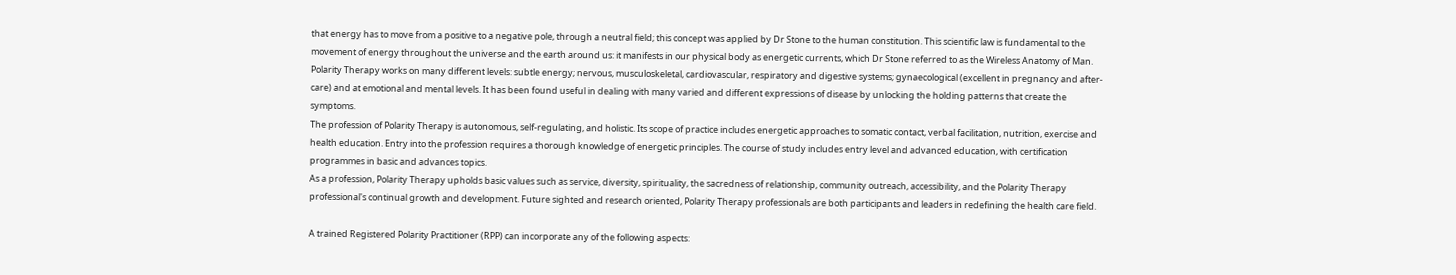that energy has to move from a positive to a negative pole, through a neutral field; this concept was applied by Dr Stone to the human constitution. This scientific law is fundamental to the movement of energy throughout the universe and the earth around us: it manifests in our physical body as energetic currents, which Dr Stone referred to as the Wireless Anatomy of Man. Polarity Therapy works on many different levels: subtle energy; nervous, musculoskeletal, cardiovascular, respiratory and digestive systems; gynaecological (excellent in pregnancy and after-care) and at emotional and mental levels. It has been found useful in dealing with many varied and different expressions of disease by unlocking the holding patterns that create the symptoms.
The profession of Polarity Therapy is autonomous, self-regulating, and holistic. Its scope of practice includes energetic approaches to somatic contact, verbal facilitation, nutrition, exercise and health education. Entry into the profession requires a thorough knowledge of energetic principles. The course of study includes entry level and advanced education, with certification programmes in basic and advances topics.
As a profession, Polarity Therapy upholds basic values such as service, diversity, spirituality, the sacredness of relationship, community outreach, accessibility, and the Polarity Therapy professional's continual growth and development. Future sighted and research oriented, Polarity Therapy professionals are both participants and leaders in redefining the health care field.

A trained Registered Polarity Practitioner (RPP) can incorporate any of the following aspects: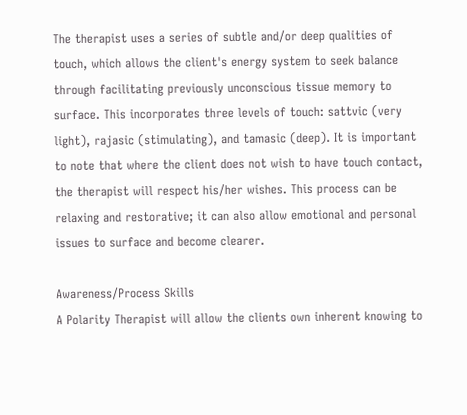The therapist uses a series of subtle and/or deep qualities of touch, which allows the client's energy system to seek balance through facilitating previously unconscious tissue memory to surface. This incorporates three levels of touch: sattvic (very light), rajasic (stimulating), and tamasic (deep). It is important to note that where the client does not wish to have touch contact, the therapist will respect his/her wishes. This process can be relaxing and restorative; it can also allow emotional and personal issues to surface and become clearer.

Awareness/Process Skills
A Polarity Therapist will allow the clients own inherent knowing to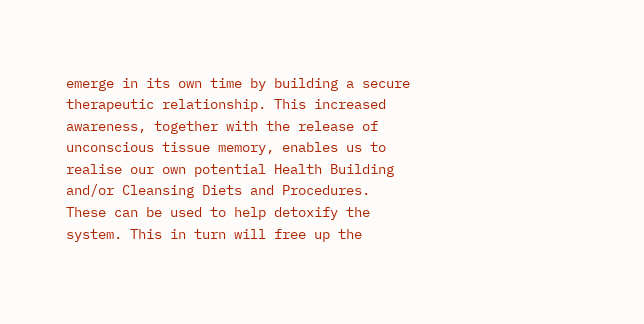emerge in its own time by building a secure therapeutic relationship. This increased awareness, together with the release of unconscious tissue memory, enables us to realise our own potential Health Building and/or Cleansing Diets and Procedures. These can be used to help detoxify the system. This in turn will free up the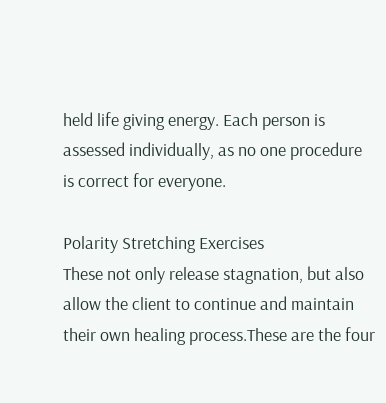held life giving energy. Each person is assessed individually, as no one procedure is correct for everyone.

Polarity Stretching Exercises
These not only release stagnation, but also allow the client to continue and maintain their own healing process.These are the four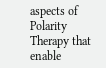aspects of Polarity Therapy that enable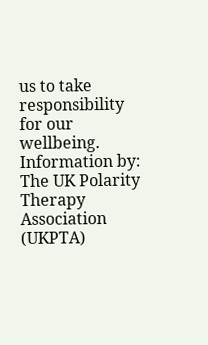us to take responsibility for our wellbeing.
Information by: The UK Polarity Therapy Association (UKPTA)